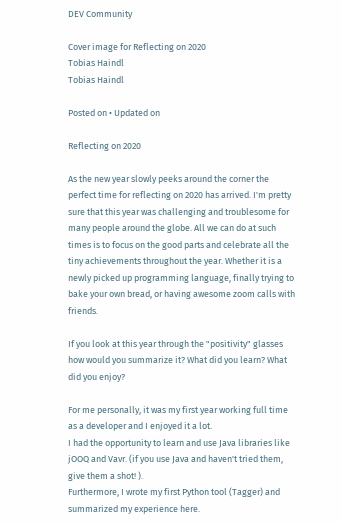DEV Community

Cover image for Reflecting on 2020
Tobias Haindl
Tobias Haindl

Posted on • Updated on

Reflecting on 2020

As the new year slowly peeks around the corner the perfect time for reflecting on 2020 has arrived. I'm pretty sure that this year was challenging and troublesome for many people around the globe. All we can do at such times is to focus on the good parts and celebrate all the tiny achievements throughout the year. Whether it is a newly picked up programming language, finally trying to bake your own bread, or having awesome zoom calls with friends.

If you look at this year through the "positivity" glasses how would you summarize it? What did you learn? What did you enjoy?

For me personally, it was my first year working full time as a developer and I enjoyed it a lot.
I had the opportunity to learn and use Java libraries like jOOQ and Vavr. (if you use Java and haven't tried them, give them a shot! ).
Furthermore, I wrote my first Python tool (Tagger) and summarized my experience here.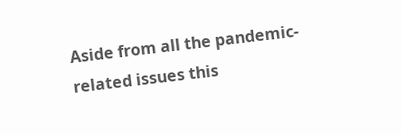Aside from all the pandemic-related issues this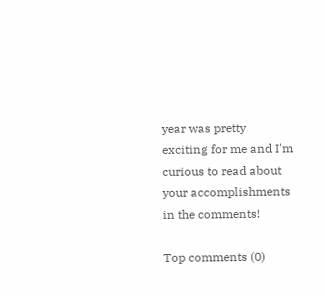year was pretty exciting for me and I'm curious to read about your accomplishments in the comments!

Top comments (0)